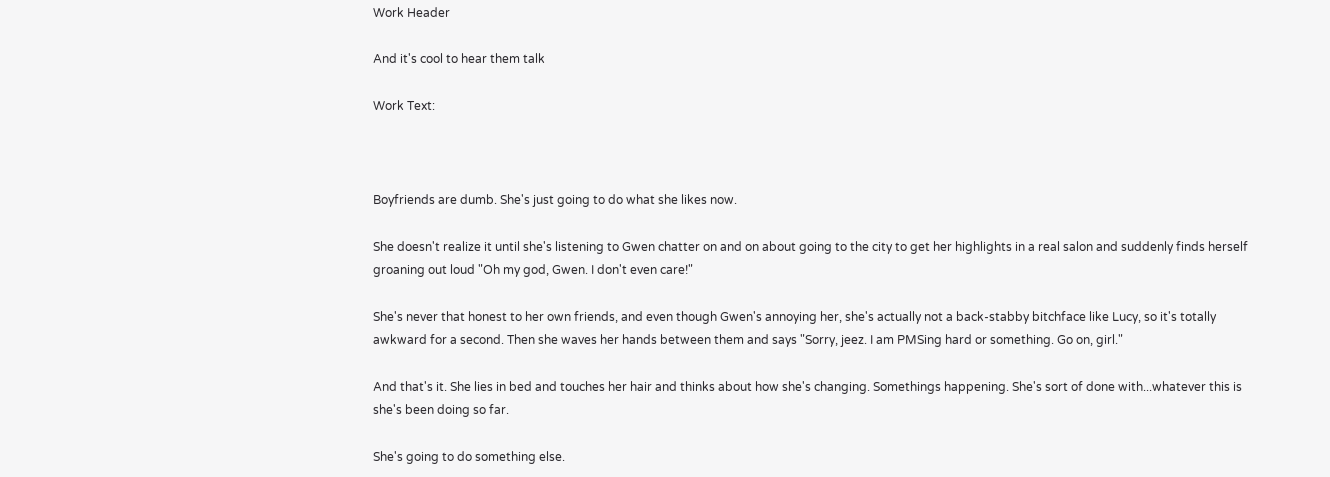Work Header

And it's cool to hear them talk

Work Text:



Boyfriends are dumb. She's just going to do what she likes now.

She doesn't realize it until she's listening to Gwen chatter on and on about going to the city to get her highlights in a real salon and suddenly finds herself groaning out loud "Oh my god, Gwen. I don't even care!"

She's never that honest to her own friends, and even though Gwen's annoying her, she's actually not a back-stabby bitchface like Lucy, so it's totally awkward for a second. Then she waves her hands between them and says "Sorry, jeez. I am PMSing hard or something. Go on, girl."

And that's it. She lies in bed and touches her hair and thinks about how she's changing. Somethings happening. She's sort of done with...whatever this is she's been doing so far.

She's going to do something else.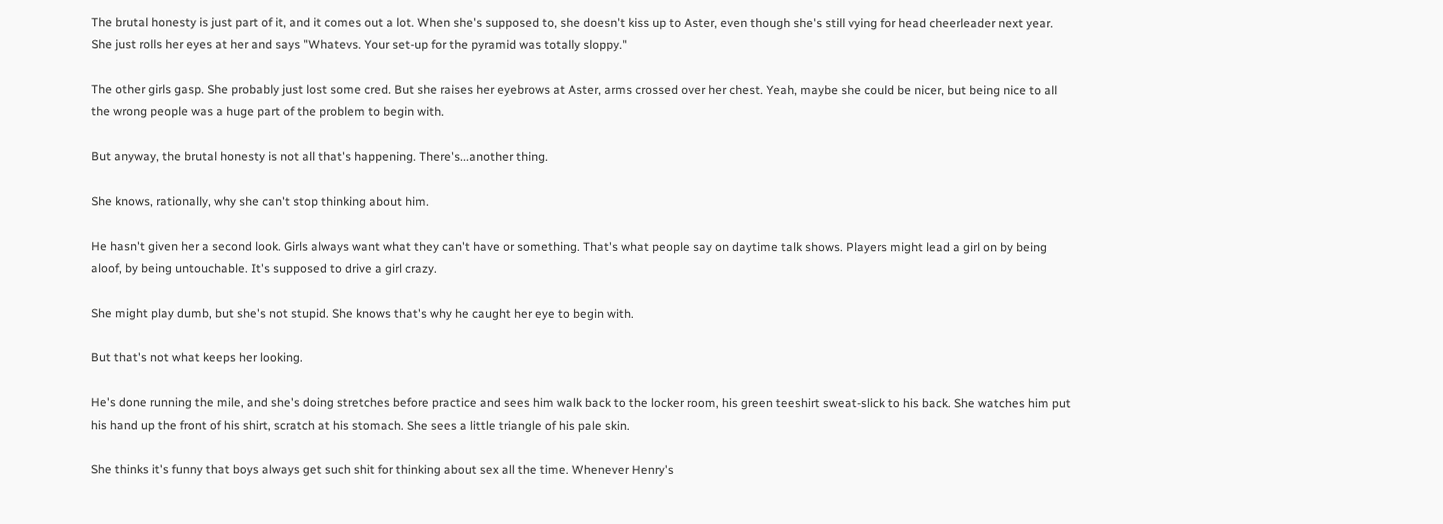The brutal honesty is just part of it, and it comes out a lot. When she's supposed to, she doesn't kiss up to Aster, even though she's still vying for head cheerleader next year. She just rolls her eyes at her and says "Whatevs. Your set-up for the pyramid was totally sloppy."

The other girls gasp. She probably just lost some cred. But she raises her eyebrows at Aster, arms crossed over her chest. Yeah, maybe she could be nicer, but being nice to all the wrong people was a huge part of the problem to begin with.

But anyway, the brutal honesty is not all that's happening. There's...another thing.

She knows, rationally, why she can't stop thinking about him.

He hasn't given her a second look. Girls always want what they can't have or something. That's what people say on daytime talk shows. Players might lead a girl on by being aloof, by being untouchable. It's supposed to drive a girl crazy.

She might play dumb, but she's not stupid. She knows that's why he caught her eye to begin with.

But that's not what keeps her looking.

He's done running the mile, and she's doing stretches before practice and sees him walk back to the locker room, his green teeshirt sweat-slick to his back. She watches him put his hand up the front of his shirt, scratch at his stomach. She sees a little triangle of his pale skin.

She thinks it's funny that boys always get such shit for thinking about sex all the time. Whenever Henry's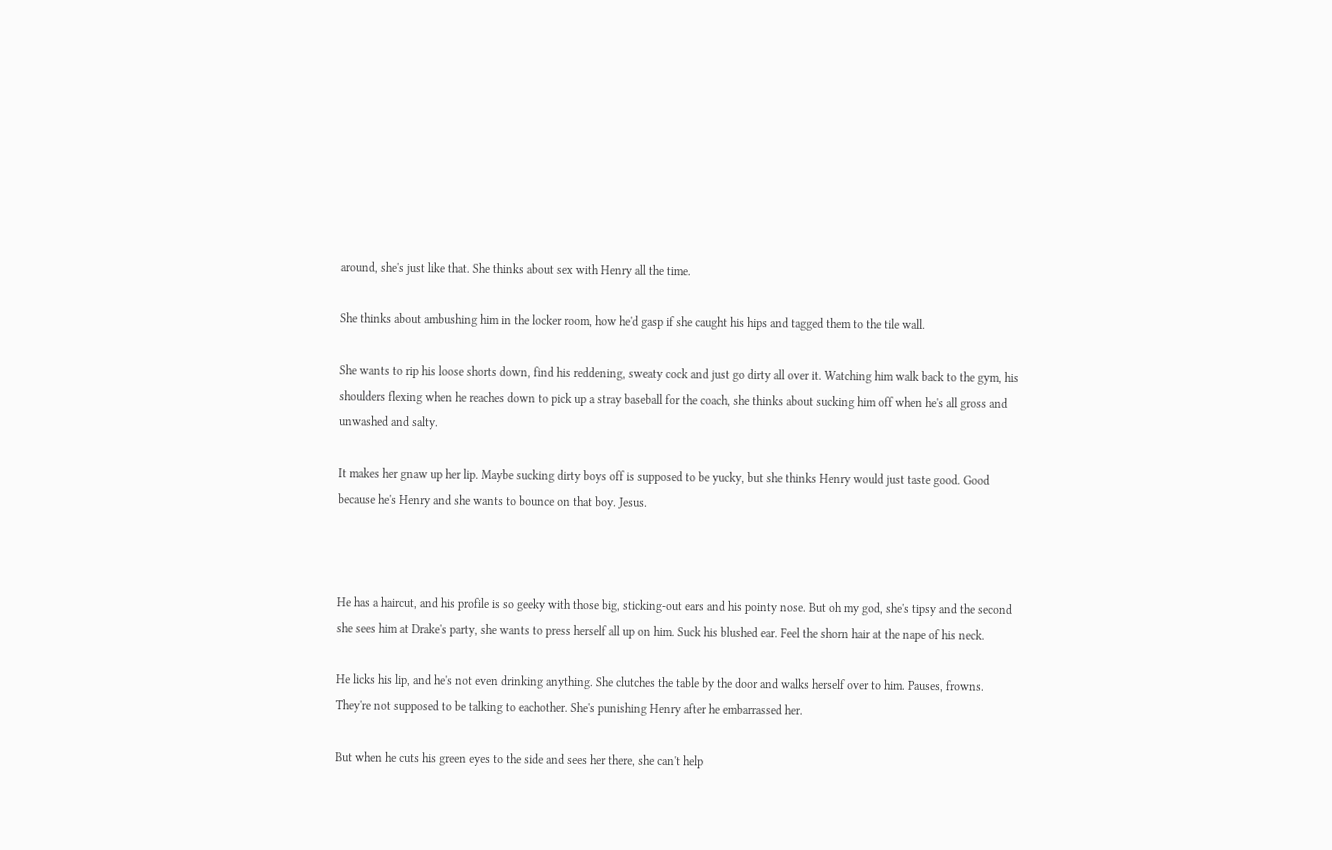around, she's just like that. She thinks about sex with Henry all the time.

She thinks about ambushing him in the locker room, how he'd gasp if she caught his hips and tagged them to the tile wall.

She wants to rip his loose shorts down, find his reddening, sweaty cock and just go dirty all over it. Watching him walk back to the gym, his shoulders flexing when he reaches down to pick up a stray baseball for the coach, she thinks about sucking him off when he's all gross and unwashed and salty.

It makes her gnaw up her lip. Maybe sucking dirty boys off is supposed to be yucky, but she thinks Henry would just taste good. Good because he's Henry and she wants to bounce on that boy. Jesus.



He has a haircut, and his profile is so geeky with those big, sticking-out ears and his pointy nose. But oh my god, she's tipsy and the second she sees him at Drake's party, she wants to press herself all up on him. Suck his blushed ear. Feel the shorn hair at the nape of his neck.

He licks his lip, and he's not even drinking anything. She clutches the table by the door and walks herself over to him. Pauses, frowns. They're not supposed to be talking to eachother. She's punishing Henry after he embarrassed her.

But when he cuts his green eyes to the side and sees her there, she can't help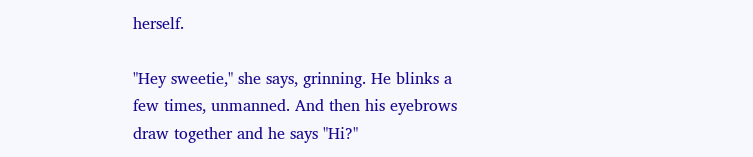herself.

"Hey sweetie," she says, grinning. He blinks a few times, unmanned. And then his eyebrows draw together and he says "Hi?"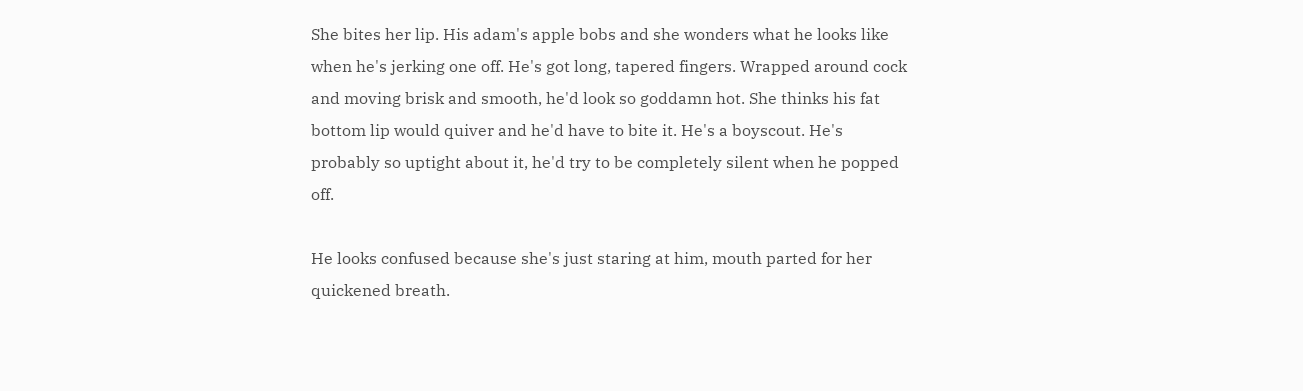She bites her lip. His adam's apple bobs and she wonders what he looks like when he's jerking one off. He's got long, tapered fingers. Wrapped around cock and moving brisk and smooth, he'd look so goddamn hot. She thinks his fat bottom lip would quiver and he'd have to bite it. He's a boyscout. He's probably so uptight about it, he'd try to be completely silent when he popped off.

He looks confused because she's just staring at him, mouth parted for her quickened breath.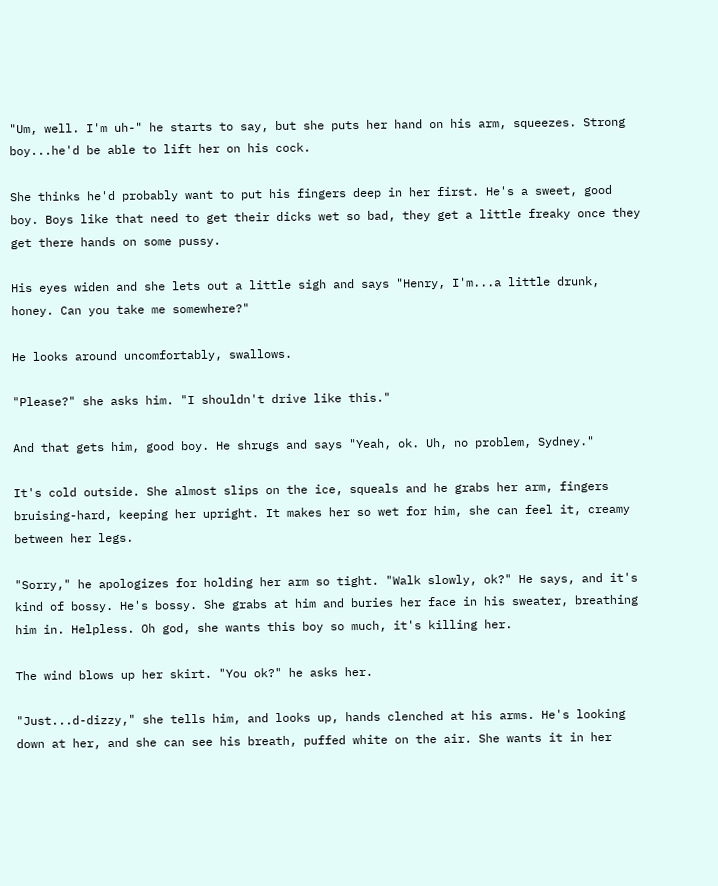"Um, well. I'm uh-" he starts to say, but she puts her hand on his arm, squeezes. Strong boy...he'd be able to lift her on his cock.

She thinks he'd probably want to put his fingers deep in her first. He's a sweet, good boy. Boys like that need to get their dicks wet so bad, they get a little freaky once they get there hands on some pussy.

His eyes widen and she lets out a little sigh and says "Henry, I'm...a little drunk, honey. Can you take me somewhere?"

He looks around uncomfortably, swallows.

"Please?" she asks him. "I shouldn't drive like this."

And that gets him, good boy. He shrugs and says "Yeah, ok. Uh, no problem, Sydney."

It's cold outside. She almost slips on the ice, squeals and he grabs her arm, fingers bruising-hard, keeping her upright. It makes her so wet for him, she can feel it, creamy between her legs.

"Sorry," he apologizes for holding her arm so tight. "Walk slowly, ok?" He says, and it's kind of bossy. He's bossy. She grabs at him and buries her face in his sweater, breathing him in. Helpless. Oh god, she wants this boy so much, it's killing her.

The wind blows up her skirt. "You ok?" he asks her.

"Just...d-dizzy," she tells him, and looks up, hands clenched at his arms. He's looking down at her, and she can see his breath, puffed white on the air. She wants it in her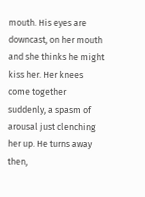mouth. His eyes are downcast, on her mouth and she thinks he might kiss her. Her knees come together suddenly, a spasm of arousal just clenching her up. He turns away then,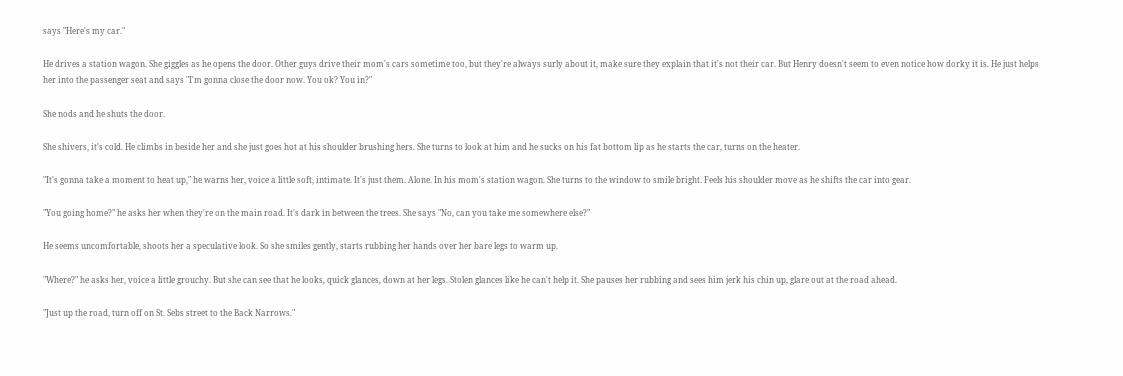says "Here's my car."

He drives a station wagon. She giggles as he opens the door. Other guys drive their mom's cars sometime too, but they're always surly about it, make sure they explain that it's not their car. But Henry doesn't seem to even notice how dorky it is. He just helps her into the passenger seat and says "I'm gonna close the door now. You ok? You in?"

She nods and he shuts the door.

She shivers, it's cold. He climbs in beside her and she just goes hot at his shoulder brushing hers. She turns to look at him and he sucks on his fat bottom lip as he starts the car, turns on the heater.

"It's gonna take a moment to heat up," he warns her, voice a little soft, intimate. It's just them. Alone. In his mom's station wagon. She turns to the window to smile bright. Feels his shoulder move as he shifts the car into gear.

"You going home?" he asks her when they're on the main road. It's dark in between the trees. She says "No, can you take me somewhere else?"

He seems uncomfortable, shoots her a speculative look. So she smiles gently, starts rubbing her hands over her bare legs to warm up.

"Where?" he asks her, voice a little grouchy. But she can see that he looks, quick glances, down at her legs. Stolen glances like he can't help it. She pauses her rubbing and sees him jerk his chin up, glare out at the road ahead.

"Just up the road, turn off on St. Sebs street to the Back Narrows."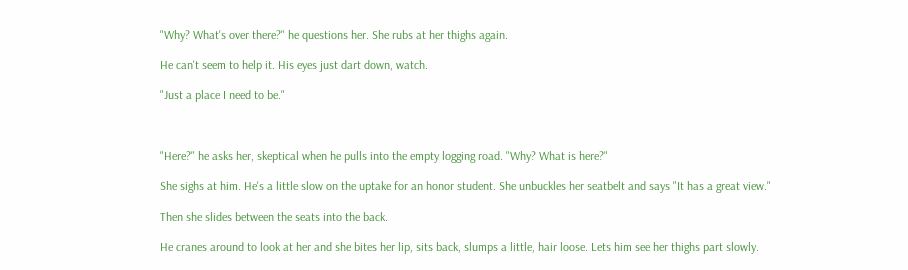"Why? What's over there?" he questions her. She rubs at her thighs again.

He can't seem to help it. His eyes just dart down, watch.

"Just a place I need to be."



"Here?" he asks her, skeptical when he pulls into the empty logging road. "Why? What is here?"

She sighs at him. He's a little slow on the uptake for an honor student. She unbuckles her seatbelt and says "It has a great view."

Then she slides between the seats into the back.

He cranes around to look at her and she bites her lip, sits back, slumps a little, hair loose. Lets him see her thighs part slowly.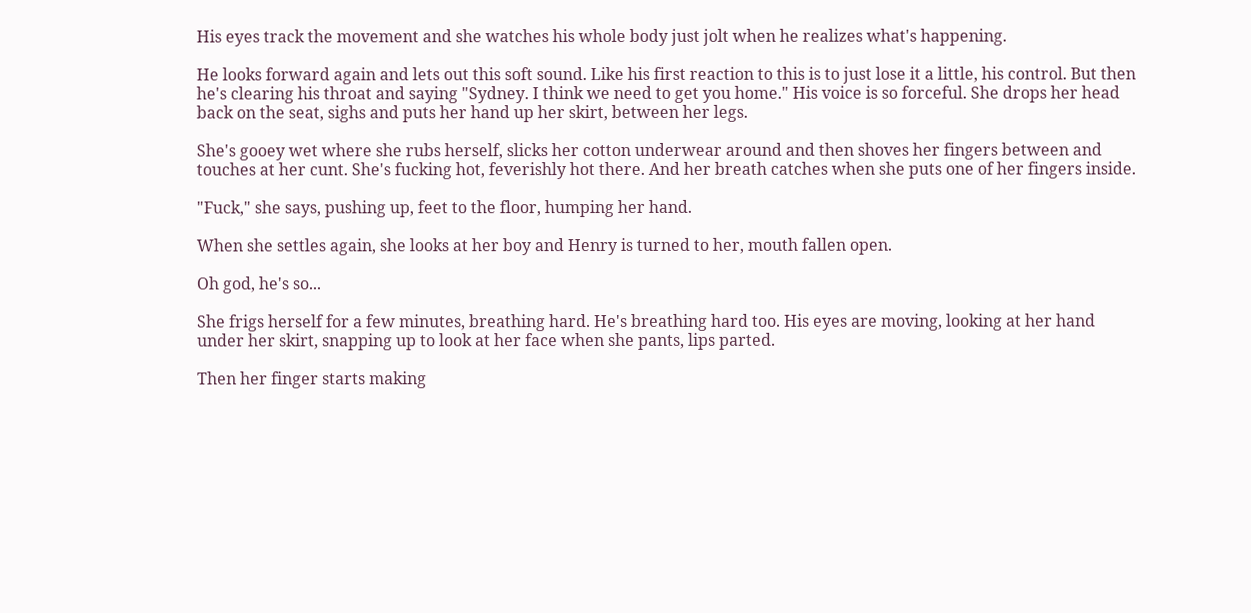His eyes track the movement and she watches his whole body just jolt when he realizes what's happening.

He looks forward again and lets out this soft sound. Like his first reaction to this is to just lose it a little, his control. But then he's clearing his throat and saying "Sydney. I think we need to get you home." His voice is so forceful. She drops her head back on the seat, sighs and puts her hand up her skirt, between her legs.

She's gooey wet where she rubs herself, slicks her cotton underwear around and then shoves her fingers between and touches at her cunt. She's fucking hot, feverishly hot there. And her breath catches when she puts one of her fingers inside.

"Fuck," she says, pushing up, feet to the floor, humping her hand.

When she settles again, she looks at her boy and Henry is turned to her, mouth fallen open.

Oh god, he's so...

She frigs herself for a few minutes, breathing hard. He's breathing hard too. His eyes are moving, looking at her hand under her skirt, snapping up to look at her face when she pants, lips parted.

Then her finger starts making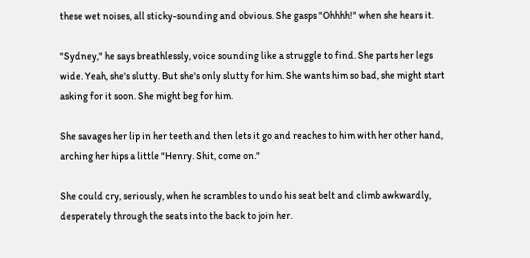these wet noises, all sticky-sounding and obvious. She gasps "Ohhhh!" when she hears it.

"Sydney," he says breathlessly, voice sounding like a struggle to find. She parts her legs wide. Yeah, she's slutty. But she's only slutty for him. She wants him so bad, she might start asking for it soon. She might beg for him.

She savages her lip in her teeth and then lets it go and reaches to him with her other hand, arching her hips a little "Henry. Shit, come on."

She could cry, seriously, when he scrambles to undo his seat belt and climb awkwardly, desperately through the seats into the back to join her.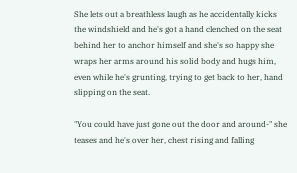She lets out a breathless laugh as he accidentally kicks the windshield and he's got a hand clenched on the seat behind her to anchor himself and she's so happy she wraps her arms around his solid body and hugs him, even while he's grunting, trying to get back to her, hand slipping on the seat.

"You could have just gone out the door and around-" she teases and he's over her, chest rising and falling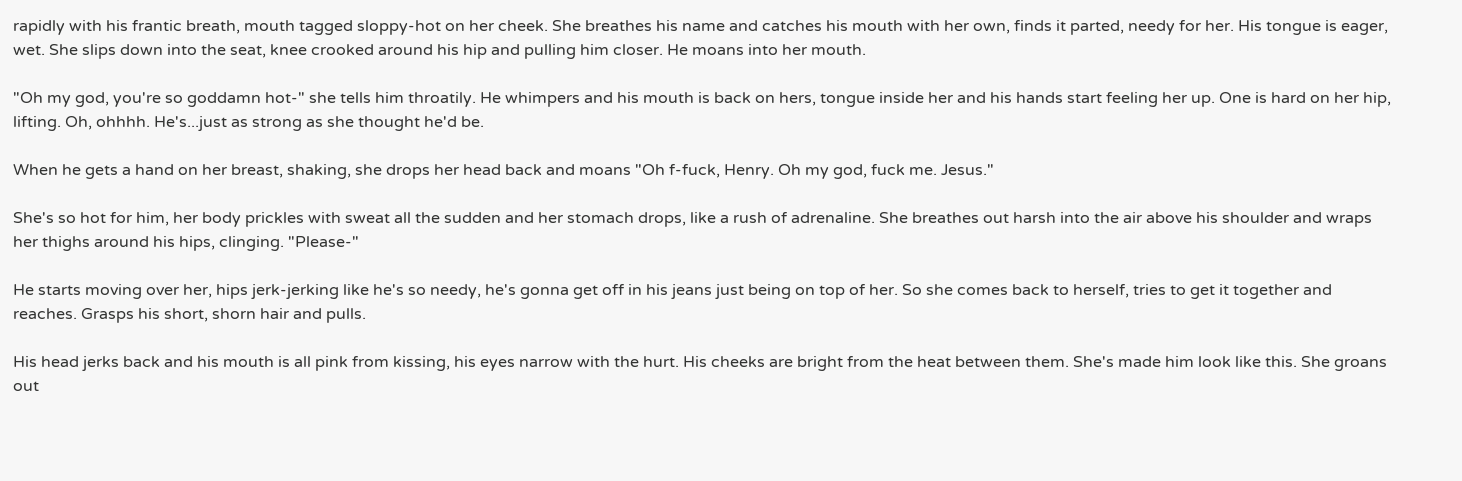rapidly with his frantic breath, mouth tagged sloppy-hot on her cheek. She breathes his name and catches his mouth with her own, finds it parted, needy for her. His tongue is eager, wet. She slips down into the seat, knee crooked around his hip and pulling him closer. He moans into her mouth.

"Oh my god, you're so goddamn hot-" she tells him throatily. He whimpers and his mouth is back on hers, tongue inside her and his hands start feeling her up. One is hard on her hip, lifting. Oh, ohhhh. He's...just as strong as she thought he'd be.

When he gets a hand on her breast, shaking, she drops her head back and moans "Oh f-fuck, Henry. Oh my god, fuck me. Jesus."

She's so hot for him, her body prickles with sweat all the sudden and her stomach drops, like a rush of adrenaline. She breathes out harsh into the air above his shoulder and wraps her thighs around his hips, clinging. "Please-"

He starts moving over her, hips jerk-jerking like he's so needy, he's gonna get off in his jeans just being on top of her. So she comes back to herself, tries to get it together and reaches. Grasps his short, shorn hair and pulls.

His head jerks back and his mouth is all pink from kissing, his eyes narrow with the hurt. His cheeks are bright from the heat between them. She's made him look like this. She groans out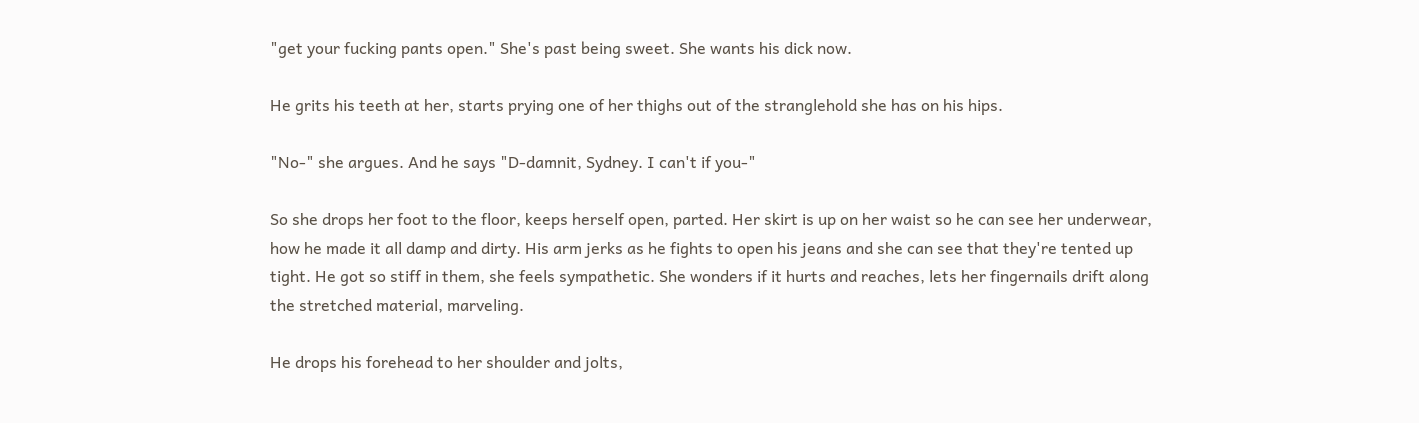"get your fucking pants open." She's past being sweet. She wants his dick now.

He grits his teeth at her, starts prying one of her thighs out of the stranglehold she has on his hips.

"No-" she argues. And he says "D-damnit, Sydney. I can't if you-"

So she drops her foot to the floor, keeps herself open, parted. Her skirt is up on her waist so he can see her underwear, how he made it all damp and dirty. His arm jerks as he fights to open his jeans and she can see that they're tented up tight. He got so stiff in them, she feels sympathetic. She wonders if it hurts and reaches, lets her fingernails drift along the stretched material, marveling.

He drops his forehead to her shoulder and jolts,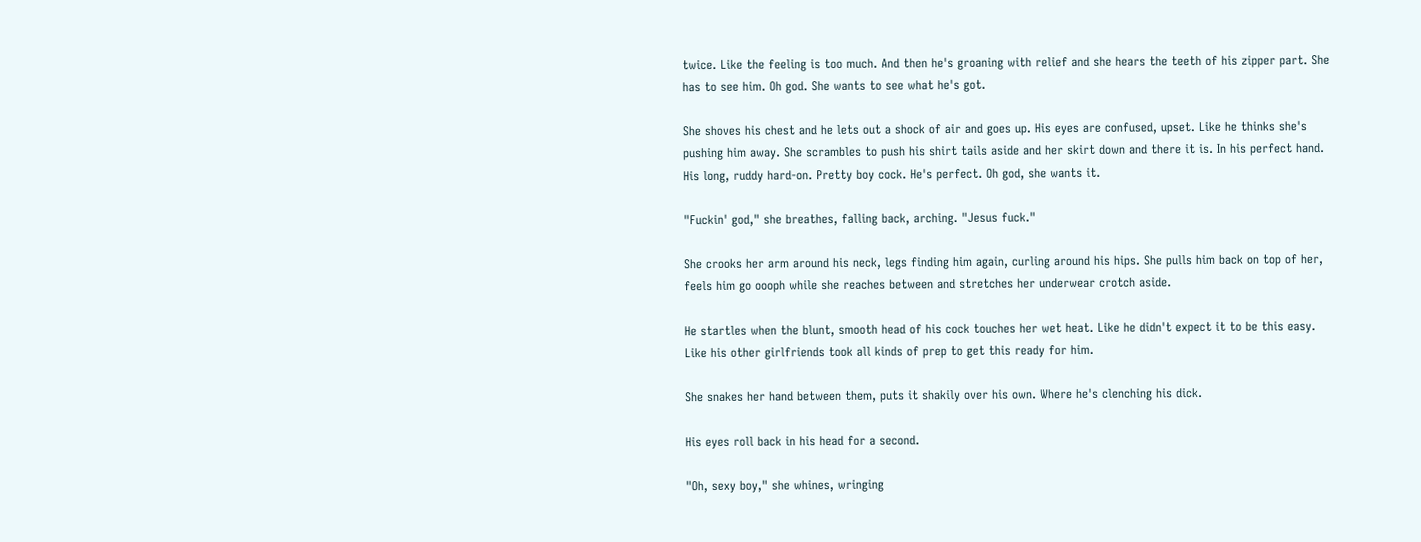twice. Like the feeling is too much. And then he's groaning with relief and she hears the teeth of his zipper part. She has to see him. Oh god. She wants to see what he's got.

She shoves his chest and he lets out a shock of air and goes up. His eyes are confused, upset. Like he thinks she's pushing him away. She scrambles to push his shirt tails aside and her skirt down and there it is. In his perfect hand. His long, ruddy hard-on. Pretty boy cock. He's perfect. Oh god, she wants it.

"Fuckin' god," she breathes, falling back, arching. "Jesus fuck."

She crooks her arm around his neck, legs finding him again, curling around his hips. She pulls him back on top of her, feels him go oooph while she reaches between and stretches her underwear crotch aside.

He startles when the blunt, smooth head of his cock touches her wet heat. Like he didn't expect it to be this easy. Like his other girlfriends took all kinds of prep to get this ready for him.

She snakes her hand between them, puts it shakily over his own. Where he's clenching his dick.

His eyes roll back in his head for a second.

"Oh, sexy boy," she whines, wringing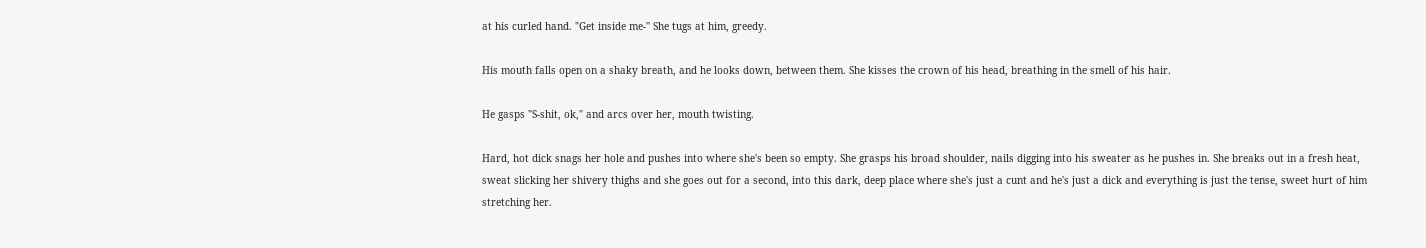at his curled hand. "Get inside me-" She tugs at him, greedy.

His mouth falls open on a shaky breath, and he looks down, between them. She kisses the crown of his head, breathing in the smell of his hair.

He gasps "S-shit, ok," and arcs over her, mouth twisting.

Hard, hot dick snags her hole and pushes into where she's been so empty. She grasps his broad shoulder, nails digging into his sweater as he pushes in. She breaks out in a fresh heat, sweat slicking her shivery thighs and she goes out for a second, into this dark, deep place where she's just a cunt and he's just a dick and everything is just the tense, sweet hurt of him stretching her.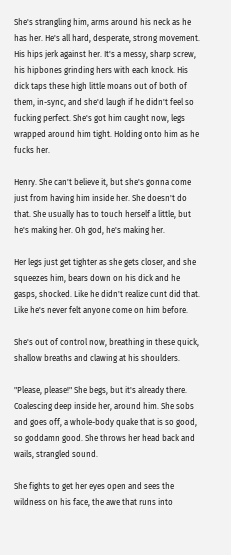She's strangling him, arms around his neck as he has her. He's all hard, desperate, strong movement. His hips jerk against her. It's a messy, sharp screw, his hipbones grinding hers with each knock. His dick taps these high little moans out of both of them, in-sync, and she'd laugh if he didn't feel so fucking perfect. She's got him caught now, legs wrapped around him tight. Holding onto him as he fucks her.

Henry. She can't believe it, but she's gonna come just from having him inside her. She doesn't do that. She usually has to touch herself a little, but he's making her. Oh god, he's making her.

Her legs just get tighter as she gets closer, and she squeezes him, bears down on his dick and he gasps, shocked. Like he didn't realize cunt did that. Like he's never felt anyone come on him before.

She's out of control now, breathing in these quick, shallow breaths and clawing at his shoulders.

"Please, please!" She begs, but it's already there. Coalescing deep inside her, around him. She sobs and goes off, a whole-body quake that is so good, so goddamn good. She throws her head back and wails, strangled sound.

She fights to get her eyes open and sees the wildness on his face, the awe that runs into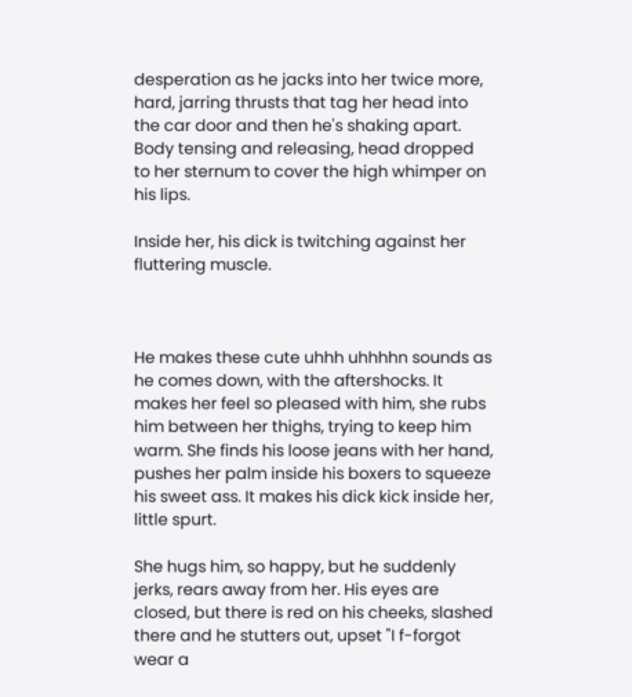desperation as he jacks into her twice more, hard, jarring thrusts that tag her head into the car door and then he's shaking apart. Body tensing and releasing, head dropped to her sternum to cover the high whimper on his lips.

Inside her, his dick is twitching against her fluttering muscle.



He makes these cute uhhh uhhhhn sounds as he comes down, with the aftershocks. It makes her feel so pleased with him, she rubs him between her thighs, trying to keep him warm. She finds his loose jeans with her hand, pushes her palm inside his boxers to squeeze his sweet ass. It makes his dick kick inside her, little spurt.

She hugs him, so happy, but he suddenly jerks, rears away from her. His eyes are closed, but there is red on his cheeks, slashed there and he stutters out, upset "I f-forgot wear a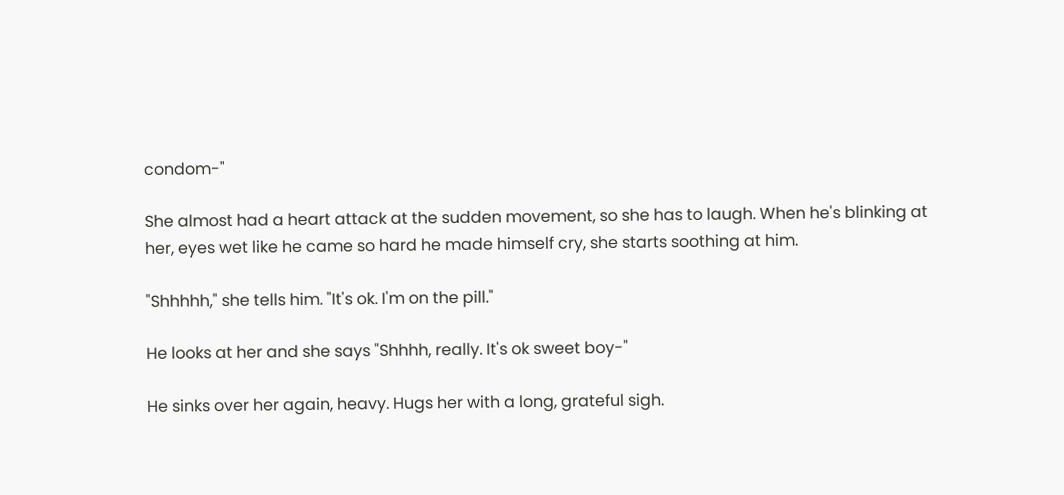condom-"

She almost had a heart attack at the sudden movement, so she has to laugh. When he's blinking at her, eyes wet like he came so hard he made himself cry, she starts soothing at him.

"Shhhhh," she tells him. "It's ok. I'm on the pill."

He looks at her and she says "Shhhh, really. It's ok sweet boy-"

He sinks over her again, heavy. Hugs her with a long, grateful sigh.